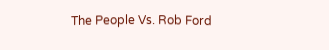The People Vs. Rob Ford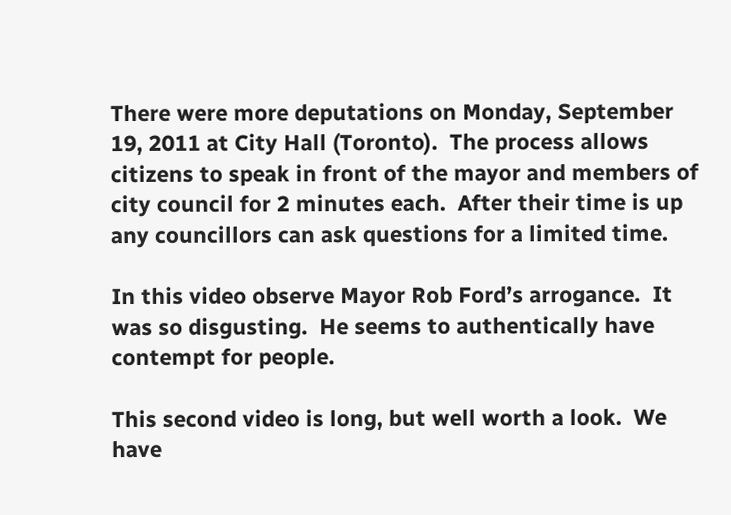There were more deputations on Monday, September 19, 2011 at City Hall (Toronto).  The process allows citizens to speak in front of the mayor and members of city council for 2 minutes each.  After their time is up any councillors can ask questions for a limited time.

In this video observe Mayor Rob Ford’s arrogance.  It was so disgusting.  He seems to authentically have contempt for people.

This second video is long, but well worth a look.  We have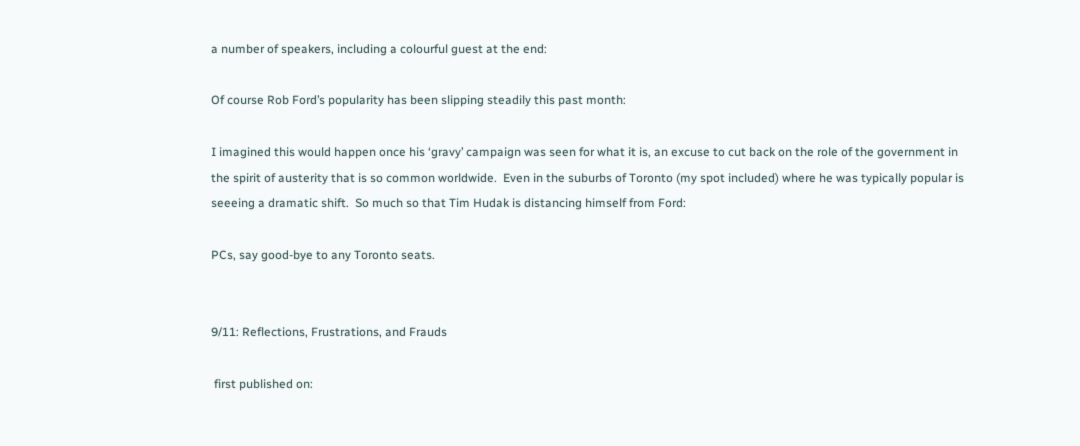a number of speakers, including a colourful guest at the end:

Of course Rob Ford’s popularity has been slipping steadily this past month:

I imagined this would happen once his ‘gravy’ campaign was seen for what it is, an excuse to cut back on the role of the government in the spirit of austerity that is so common worldwide.  Even in the suburbs of Toronto (my spot included) where he was typically popular is seeeing a dramatic shift.  So much so that Tim Hudak is distancing himself from Ford:

PCs, say good-bye to any Toronto seats.


9/11: Reflections, Frustrations, and Frauds

 first published on: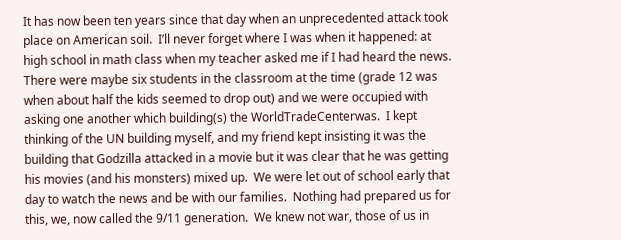It has now been ten years since that day when an unprecedented attack took place on American soil.  I’ll never forget where I was when it happened: at high school in math class when my teacher asked me if I had heard the news.  There were maybe six students in the classroom at the time (grade 12 was when about half the kids seemed to drop out) and we were occupied with asking one another which building(s) the WorldTradeCenterwas.  I kept thinking of the UN building myself, and my friend kept insisting it was the building that Godzilla attacked in a movie but it was clear that he was getting his movies (and his monsters) mixed up.  We were let out of school early that day to watch the news and be with our families.  Nothing had prepared us for this, we, now called the 9/11 generation.  We knew not war, those of us in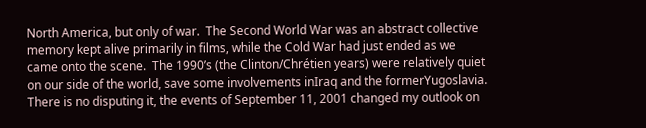North America, but only of war.  The Second World War was an abstract collective memory kept alive primarily in films, while the Cold War had just ended as we came onto the scene.  The 1990’s (the Clinton/Chrétien years) were relatively quiet on our side of the world, save some involvements inIraq and the formerYugoslavia.  There is no disputing it, the events of September 11, 2001 changed my outlook on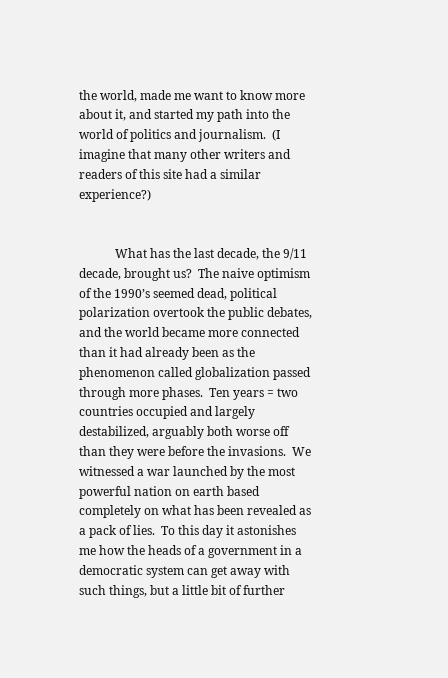the world, made me want to know more about it, and started my path into the world of politics and journalism.  (I imagine that many other writers and readers of this site had a similar experience?)


            What has the last decade, the 9/11 decade, brought us?  The naive optimism of the 1990’s seemed dead, political polarization overtook the public debates, and the world became more connected than it had already been as the phenomenon called globalization passed through more phases.  Ten years = two countries occupied and largely destabilized, arguably both worse off than they were before the invasions.  We witnessed a war launched by the most powerful nation on earth based completely on what has been revealed as a pack of lies.  To this day it astonishes me how the heads of a government in a democratic system can get away with such things, but a little bit of further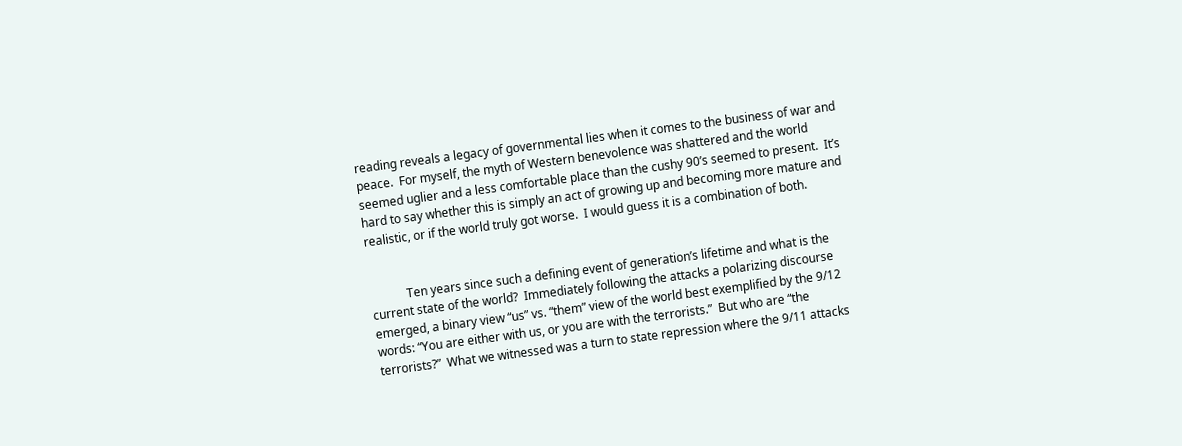reading reveals a legacy of governmental lies when it comes to the business of war and peace.  For myself, the myth of Western benevolence was shattered and the world seemed uglier and a less comfortable place than the cushy 90’s seemed to present.  It’s hard to say whether this is simply an act of growing up and becoming more mature and realistic, or if the world truly got worse.  I would guess it is a combination of both.


            Ten years since such a defining event of generation’s lifetime and what is the current state of the world?  Immediately following the attacks a polarizing discourse emerged, a binary view “us” vs. “them” view of the world best exemplified by the 9/12 words: “You are either with us, or you are with the terrorists.”  But who are “the terrorists?”  What we witnessed was a turn to state repression where the 9/11 attacks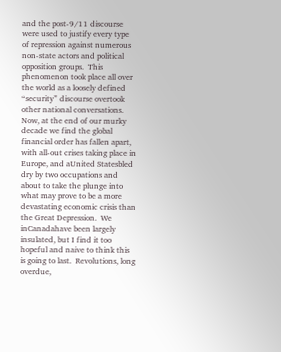and the post-9/11 discourse were used to justify every type of repression against numerous non-state actors and political opposition groups.  This phenomenon took place all over the world as a loosely defined “security” discourse overtook other national conversations.  Now, at the end of our murky decade we find the global financial order has fallen apart, with all-out crises taking place in Europe, and aUnited Statesbled dry by two occupations and about to take the plunge into what may prove to be a more devastating economic crisis than the Great Depression.  We inCanadahave been largely insulated, but I find it too hopeful and naive to think this is going to last.  Revolutions, long overdue,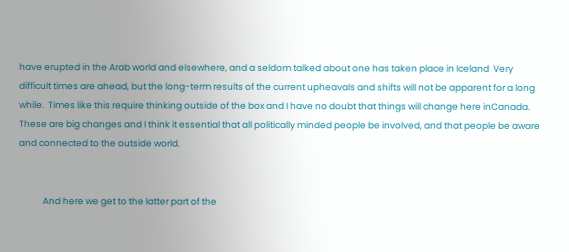have erupted in the Arab world and elsewhere, and a seldom talked about one has taken place in Iceland  Very difficult times are ahead, but the long-term results of the current upheavals and shifts will not be apparent for a long while.  Times like this require thinking outside of the box and I have no doubt that things will change here inCanada.  These are big changes and I think it essential that all politically minded people be involved, and that people be aware and connected to the outside world.


            And here we get to the latter part of the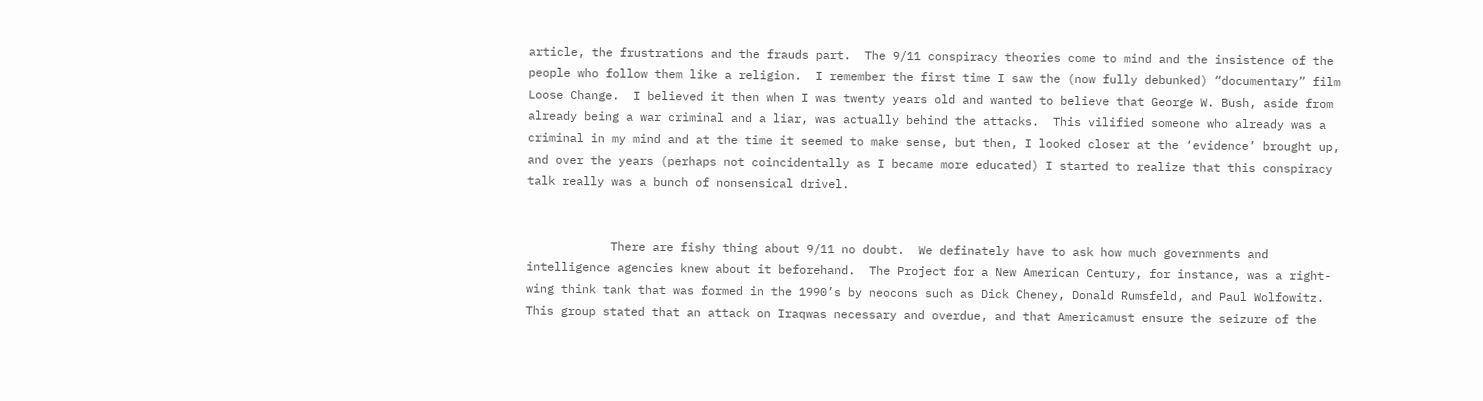article, the frustrations and the frauds part.  The 9/11 conspiracy theories come to mind and the insistence of the people who follow them like a religion.  I remember the first time I saw the (now fully debunked) “documentary” film Loose Change.  I believed it then when I was twenty years old and wanted to believe that George W. Bush, aside from already being a war criminal and a liar, was actually behind the attacks.  This vilified someone who already was a criminal in my mind and at the time it seemed to make sense, but then, I looked closer at the ‘evidence’ brought up, and over the years (perhaps not coincidentally as I became more educated) I started to realize that this conspiracy talk really was a bunch of nonsensical drivel.


            There are fishy thing about 9/11 no doubt.  We definately have to ask how much governments and intelligence agencies knew about it beforehand.  The Project for a New American Century, for instance, was a right-wing think tank that was formed in the 1990’s by neocons such as Dick Cheney, Donald Rumsfeld, and Paul Wolfowitz.  This group stated that an attack on Iraqwas necessary and overdue, and that Americamust ensure the seizure of the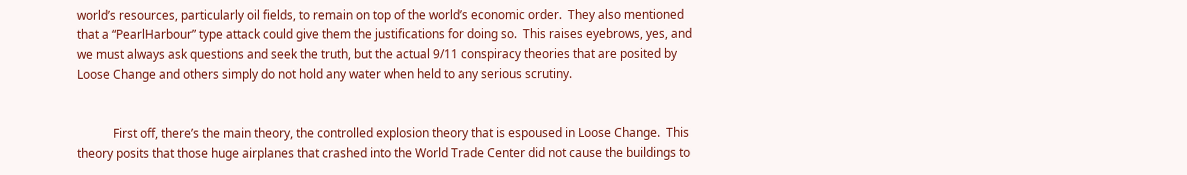world’s resources, particularly oil fields, to remain on top of the world’s economic order.  They also mentioned that a “PearlHarbour” type attack could give them the justifications for doing so.  This raises eyebrows, yes, and we must always ask questions and seek the truth, but the actual 9/11 conspiracy theories that are posited by Loose Change and others simply do not hold any water when held to any serious scrutiny.


            First off, there’s the main theory, the controlled explosion theory that is espoused in Loose Change.  This theory posits that those huge airplanes that crashed into the World Trade Center did not cause the buildings to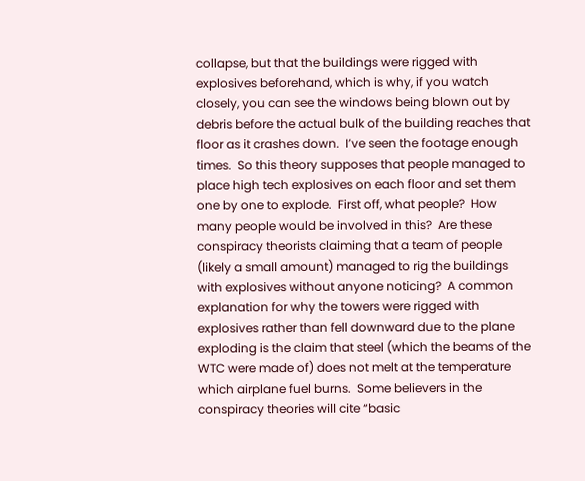collapse, but that the buildings were rigged with explosives beforehand, which is why, if you watch closely, you can see the windows being blown out by debris before the actual bulk of the building reaches that floor as it crashes down.  I’ve seen the footage enough times.  So this theory supposes that people managed to place high tech explosives on each floor and set them one by one to explode.  First off, what people?  How many people would be involved in this?  Are these conspiracy theorists claiming that a team of people (likely a small amount) managed to rig the buildings with explosives without anyone noticing?  A common explanation for why the towers were rigged with explosives rather than fell downward due to the plane exploding is the claim that steel (which the beams of the WTC were made of) does not melt at the temperature which airplane fuel burns.  Some believers in the conspiracy theories will cite “basic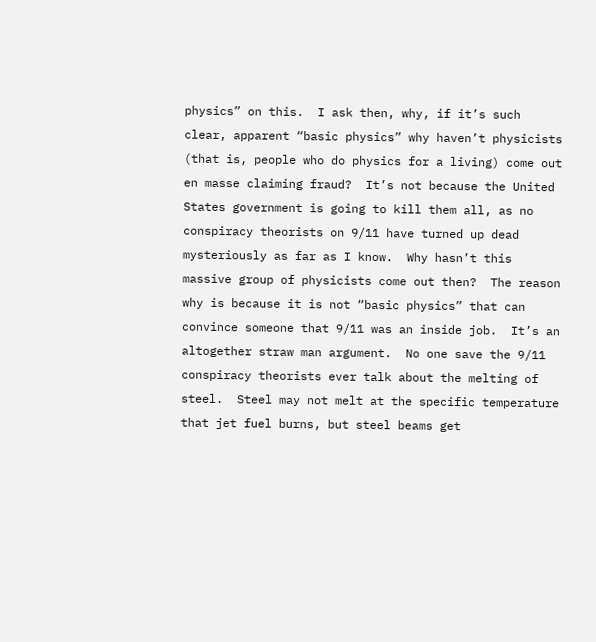physics” on this.  I ask then, why, if it’s such clear, apparent “basic physics” why haven’t physicists (that is, people who do physics for a living) come out en masse claiming fraud?  It’s not because the United States government is going to kill them all, as no conspiracy theorists on 9/11 have turned up dead mysteriously as far as I know.  Why hasn’t this massive group of physicists come out then?  The reason why is because it is not “basic physics” that can convince someone that 9/11 was an inside job.  It’s an altogether straw man argument.  No one save the 9/11 conspiracy theorists ever talk about the melting of steel.  Steel may not melt at the specific temperature that jet fuel burns, but steel beams get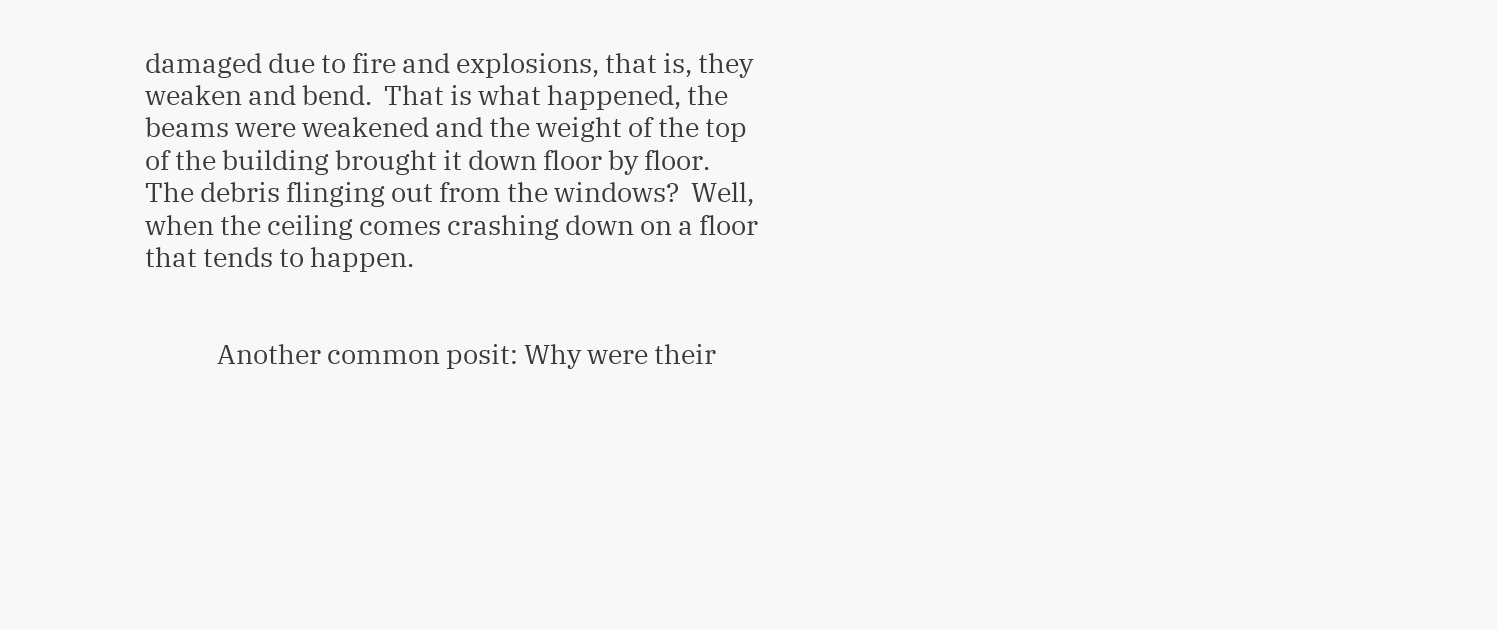damaged due to fire and explosions, that is, they weaken and bend.  That is what happened, the beams were weakened and the weight of the top of the building brought it down floor by floor.  The debris flinging out from the windows?  Well, when the ceiling comes crashing down on a floor that tends to happen.


            Another common posit: Why were their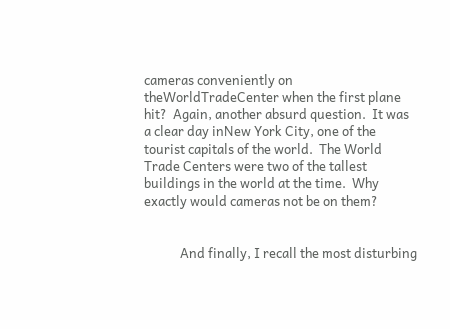cameras conveniently on theWorldTradeCenter when the first plane hit?  Again, another absurd question.  It was a clear day inNew York City, one of the tourist capitals of the world.  The World Trade Centers were two of the tallest buildings in the world at the time.  Why exactly would cameras not be on them?


            And finally, I recall the most disturbing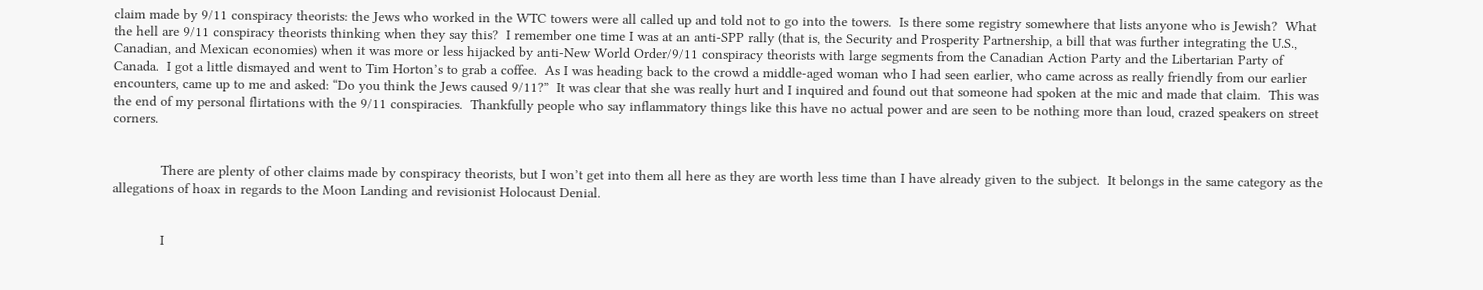claim made by 9/11 conspiracy theorists: the Jews who worked in the WTC towers were all called up and told not to go into the towers.  Is there some registry somewhere that lists anyone who is Jewish?  What the hell are 9/11 conspiracy theorists thinking when they say this?  I remember one time I was at an anti-SPP rally (that is, the Security and Prosperity Partnership, a bill that was further integrating the U.S., Canadian, and Mexican economies) when it was more or less hijacked by anti-New World Order/9/11 conspiracy theorists with large segments from the Canadian Action Party and the Libertarian Party of Canada.  I got a little dismayed and went to Tim Horton’s to grab a coffee.  As I was heading back to the crowd a middle-aged woman who I had seen earlier, who came across as really friendly from our earlier encounters, came up to me and asked: “Do you think the Jews caused 9/11?”  It was clear that she was really hurt and I inquired and found out that someone had spoken at the mic and made that claim.  This was the end of my personal flirtations with the 9/11 conspiracies.  Thankfully people who say inflammatory things like this have no actual power and are seen to be nothing more than loud, crazed speakers on street corners.


            There are plenty of other claims made by conspiracy theorists, but I won’t get into them all here as they are worth less time than I have already given to the subject.  It belongs in the same category as the allegations of hoax in regards to the Moon Landing and revisionist Holocaust Denial.


            I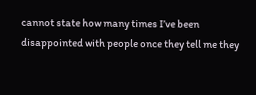cannot state how many times I’ve been disappointed with people once they tell me they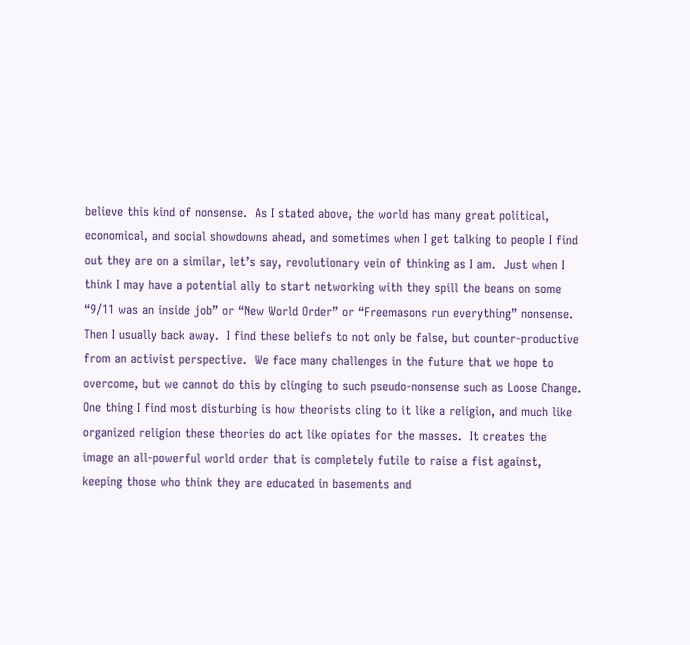believe this kind of nonsense.  As I stated above, the world has many great political, economical, and social showdowns ahead, and sometimes when I get talking to people I find out they are on a similar, let’s say, revolutionary vein of thinking as I am.  Just when I think I may have a potential ally to start networking with they spill the beans on some “9/11 was an inside job” or “New World Order” or “Freemasons run everything” nonsense.  Then I usually back away.  I find these beliefs to not only be false, but counter-productive from an activist perspective.  We face many challenges in the future that we hope to overcome, but we cannot do this by clinging to such pseudo-nonsense such as Loose Change.  One thing I find most disturbing is how theorists cling to it like a religion, and much like organized religion these theories do act like opiates for the masses.  It creates the image an all-powerful world order that is completely futile to raise a fist against, keeping those who think they are educated in basements and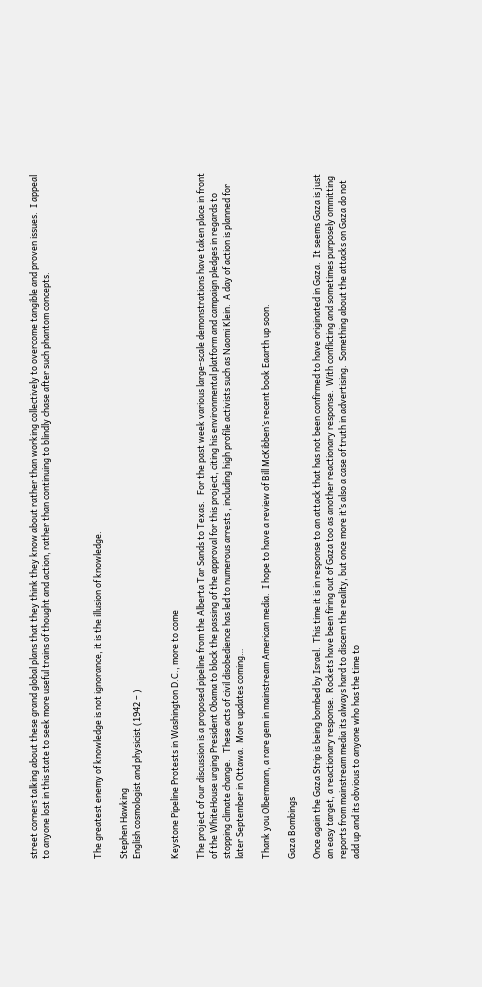street corners talking about these grand global plans that they think they know about rather than working collectively to overcome tangible and proven issues.  I appeal to anyone lost in this state to seek more useful trains of thought and action, rather than continuing to blindly chase after such phantom concepts.



The greatest enemy of knowledge is not ignorance, it is the illusion of knowledge.

Stephen Hawking
English cosmologist and physicist (1942 – )


Keystone Pipeline Protests in Washington D.C., more to come

The project of our discussion is a proposed pipeline from the Alberta Tar Sands to Texas.   For the past week various large-scale demonstrations have taken place in front of the WhiteHouse urging President Obama to block the passing of the approval for this project, citing his environmental platform and campaign pledges in regards to stopping climate change.   These acts of civil disobedience has led to numerous arrests , including high profile activists such as Naomi Klein.  A day of action is planned for later September in Ottawa.  More updates coming…

Thank you Olbermann, a rare gem in mainstream American media.  I hope to have a review of Bill McKibben’s recent book Eaarth up soon.

Gaza Bombings

Once again the Gaza Strip is being bombed by Israel.  This time it is in response to an attack that has not been confirmed to have originated in Gaza.  It seems Gaza is just an easy target, a reactionary response.  Rockets have been firing out of Gaza too as another reactionary response.  With conflicting and sometimes purposely ommitting reports from mainstream media its always hard to discern the reality, but once more it’s also a case of truth in advertising.  Something about the attacks on Gaza do not add up and its obvious to anyone who has the time to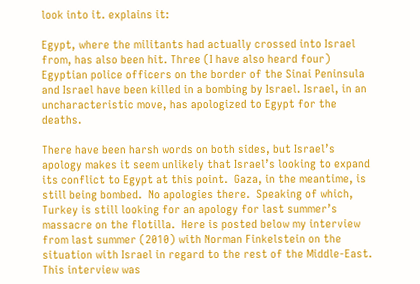look into it. explains it:

Egypt, where the militants had actually crossed into Israel from, has also been hit. Three (I have also heard four) Egyptian police officers on the border of the Sinai Peninsula and Israel have been killed in a bombing by Israel. Israel, in an uncharacteristic move, has apologized to Egypt for the deaths.

There have been harsh words on both sides, but Israel’s apology makes it seem unlikely that Israel’s looking to expand its conflict to Egypt at this point.  Gaza, in the meantime, is still being bombed.  No apologies there.  Speaking of which, Turkey is still looking for an apology for last summer’s massacre on the flotilla.  Here is posted below my interview from last summer (2010) with Norman Finkelstein on the situation with Israel in regard to the rest of the Middle-East.  This interview was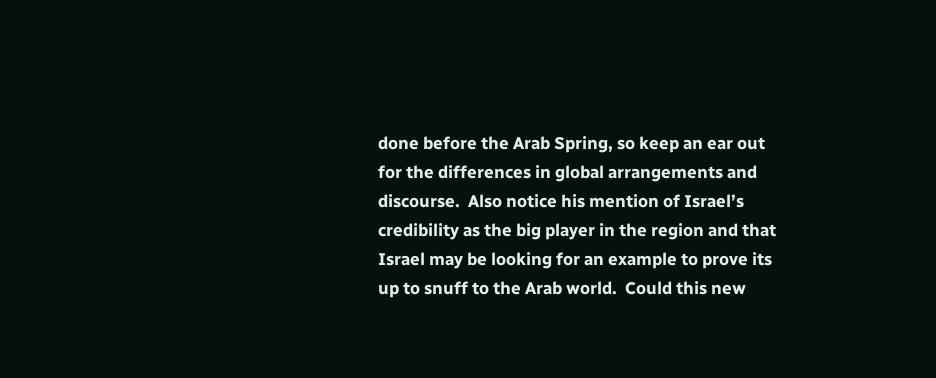done before the Arab Spring, so keep an ear out for the differences in global arrangements and discourse.  Also notice his mention of Israel’s credibility as the big player in the region and that Israel may be looking for an example to prove its up to snuff to the Arab world.  Could this new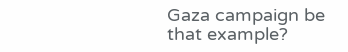Gaza campaign be that example?